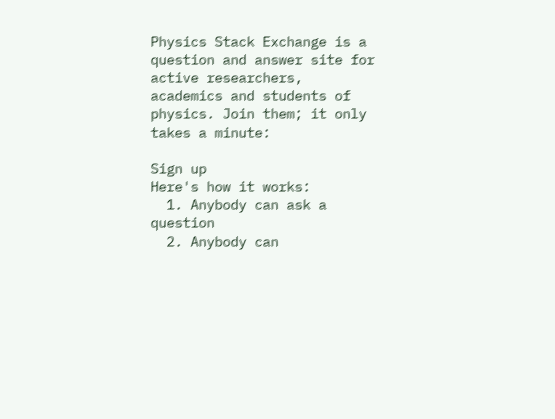Physics Stack Exchange is a question and answer site for active researchers, academics and students of physics. Join them; it only takes a minute:

Sign up
Here's how it works:
  1. Anybody can ask a question
  2. Anybody can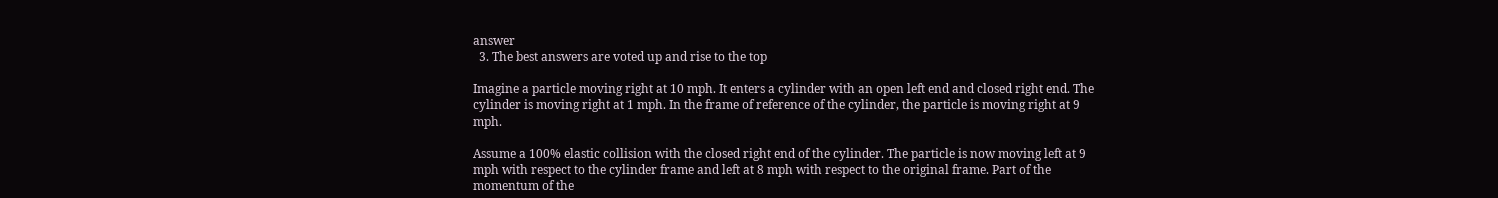answer
  3. The best answers are voted up and rise to the top

Imagine a particle moving right at 10 mph. It enters a cylinder with an open left end and closed right end. The cylinder is moving right at 1 mph. In the frame of reference of the cylinder, the particle is moving right at 9 mph.

Assume a 100% elastic collision with the closed right end of the cylinder. The particle is now moving left at 9 mph with respect to the cylinder frame and left at 8 mph with respect to the original frame. Part of the momentum of the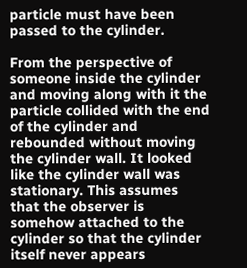particle must have been passed to the cylinder.

From the perspective of someone inside the cylinder and moving along with it the particle collided with the end of the cylinder and rebounded without moving the cylinder wall. It looked like the cylinder wall was stationary. This assumes that the observer is somehow attached to the cylinder so that the cylinder itself never appears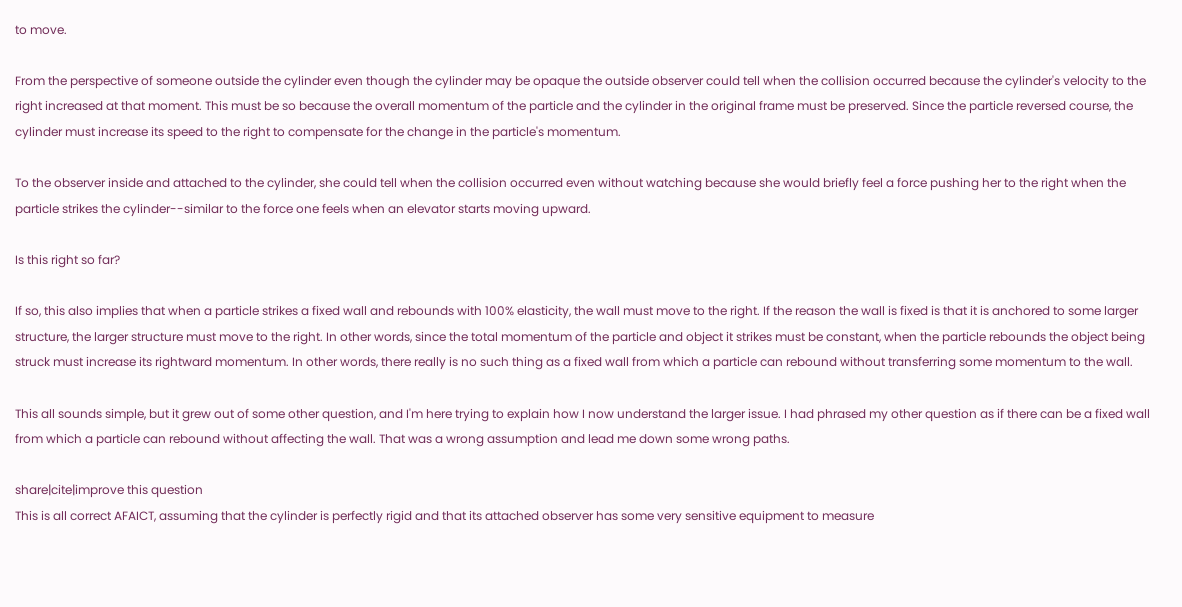to move.

From the perspective of someone outside the cylinder even though the cylinder may be opaque the outside observer could tell when the collision occurred because the cylinder's velocity to the right increased at that moment. This must be so because the overall momentum of the particle and the cylinder in the original frame must be preserved. Since the particle reversed course, the cylinder must increase its speed to the right to compensate for the change in the particle's momentum.

To the observer inside and attached to the cylinder, she could tell when the collision occurred even without watching because she would briefly feel a force pushing her to the right when the particle strikes the cylinder--similar to the force one feels when an elevator starts moving upward.

Is this right so far?

If so, this also implies that when a particle strikes a fixed wall and rebounds with 100% elasticity, the wall must move to the right. If the reason the wall is fixed is that it is anchored to some larger structure, the larger structure must move to the right. In other words, since the total momentum of the particle and object it strikes must be constant, when the particle rebounds the object being struck must increase its rightward momentum. In other words, there really is no such thing as a fixed wall from which a particle can rebound without transferring some momentum to the wall.

This all sounds simple, but it grew out of some other question, and I'm here trying to explain how I now understand the larger issue. I had phrased my other question as if there can be a fixed wall from which a particle can rebound without affecting the wall. That was a wrong assumption and lead me down some wrong paths.

share|cite|improve this question
This is all correct AFAICT, assuming that the cylinder is perfectly rigid and that its attached observer has some very sensitive equipment to measure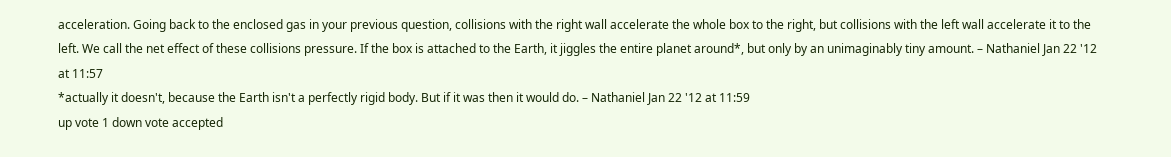acceleration. Going back to the enclosed gas in your previous question, collisions with the right wall accelerate the whole box to the right, but collisions with the left wall accelerate it to the left. We call the net effect of these collisions pressure. If the box is attached to the Earth, it jiggles the entire planet around*, but only by an unimaginably tiny amount. – Nathaniel Jan 22 '12 at 11:57
*actually it doesn't, because the Earth isn't a perfectly rigid body. But if it was then it would do. – Nathaniel Jan 22 '12 at 11:59
up vote 1 down vote accepted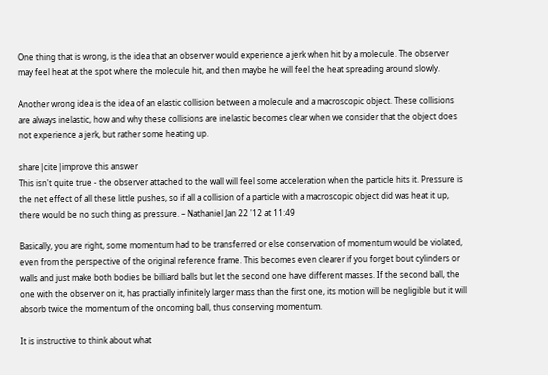One thing that is wrong, is the idea that an observer would experience a jerk when hit by a molecule. The observer may feel heat at the spot where the molecule hit, and then maybe he will feel the heat spreading around slowly.

Another wrong idea is the idea of an elastic collision between a molecule and a macroscopic object. These collisions are always inelastic, how and why these collisions are inelastic becomes clear when we consider that the object does not experience a jerk, but rather some heating up.

share|cite|improve this answer
This isn't quite true - the observer attached to the wall will feel some acceleration when the particle hits it. Pressure is the net effect of all these little pushes, so if all a collision of a particle with a macroscopic object did was heat it up, there would be no such thing as pressure. – Nathaniel Jan 22 '12 at 11:49

Basically, you are right, some momentum had to be transferred or else conservation of momentum would be violated, even from the perspective of the original reference frame. This becomes even clearer if you forget bout cylinders or walls and just make both bodies be billiard balls but let the second one have different masses. If the second ball, the one with the observer on it, has practially infinitely larger mass than the first one, its motion will be negligible but it will absorb twice the momentum of the oncoming ball, thus conserving momentum.

It is instructive to think about what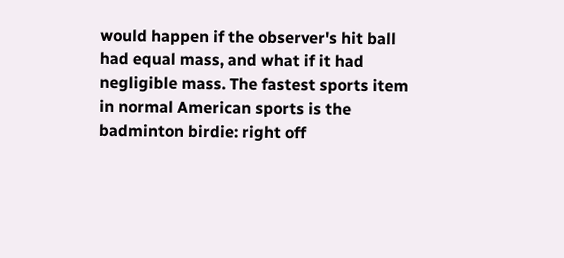would happen if the observer's hit ball had equal mass, and what if it had negligible mass. The fastest sports item in normal American sports is the badminton birdie: right off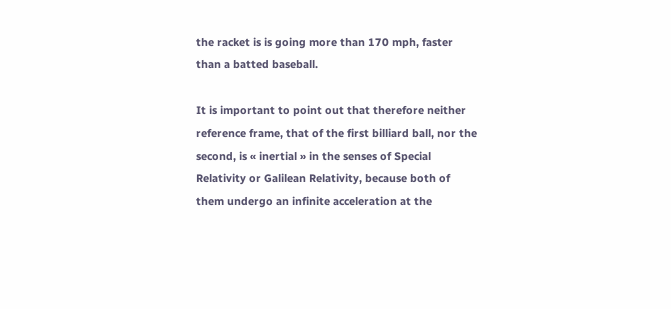the racket is is going more than 170 mph, faster than a batted baseball.

It is important to point out that therefore neither reference frame, that of the first billiard ball, nor the second, is « inertial » in the senses of Special Relativity or Galilean Relativity, because both of them undergo an infinite acceleration at the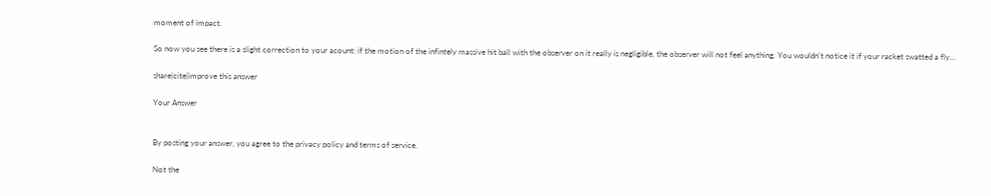moment of impact.

So now you see there is a slight correction to your acount: if the motion of the infintely massive hit ball with the observer on it really is negligible, the observer will not feel anything. You wouldn't notice it if your racket swatted a fly...

share|cite|improve this answer

Your Answer


By posting your answer, you agree to the privacy policy and terms of service.

Not the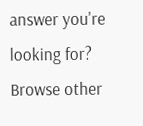answer you're looking for? Browse other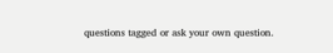questions tagged or ask your own question.